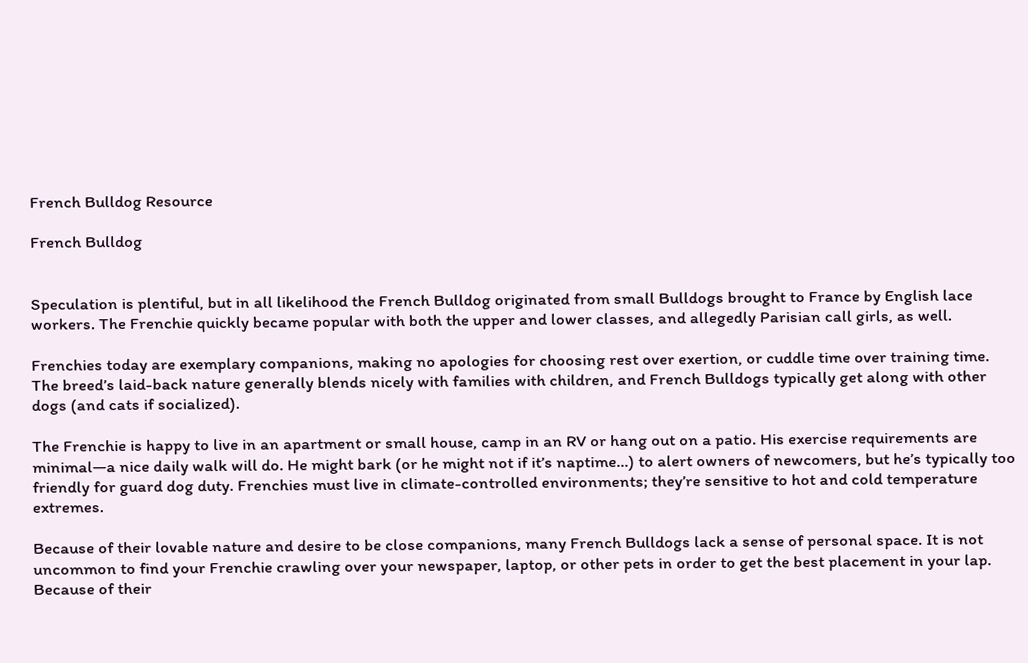French Bulldog Resource

French Bulldog


Speculation is plentiful, but in all likelihood the French Bulldog originated from small Bulldogs brought to France by English lace workers. The Frenchie quickly became popular with both the upper and lower classes, and allegedly Parisian call girls, as well.

Frenchies today are exemplary companions, making no apologies for choosing rest over exertion, or cuddle time over training time. The breed’s laid-back nature generally blends nicely with families with children, and French Bulldogs typically get along with other dogs (and cats if socialized).

The Frenchie is happy to live in an apartment or small house, camp in an RV or hang out on a patio. His exercise requirements are minimal—a nice daily walk will do. He might bark (or he might not if it’s naptime…) to alert owners of newcomers, but he’s typically too friendly for guard dog duty. Frenchies must live in climate-controlled environments; they’re sensitive to hot and cold temperature extremes.

Because of their lovable nature and desire to be close companions, many French Bulldogs lack a sense of personal space. It is not uncommon to find your Frenchie crawling over your newspaper, laptop, or other pets in order to get the best placement in your lap. Because of their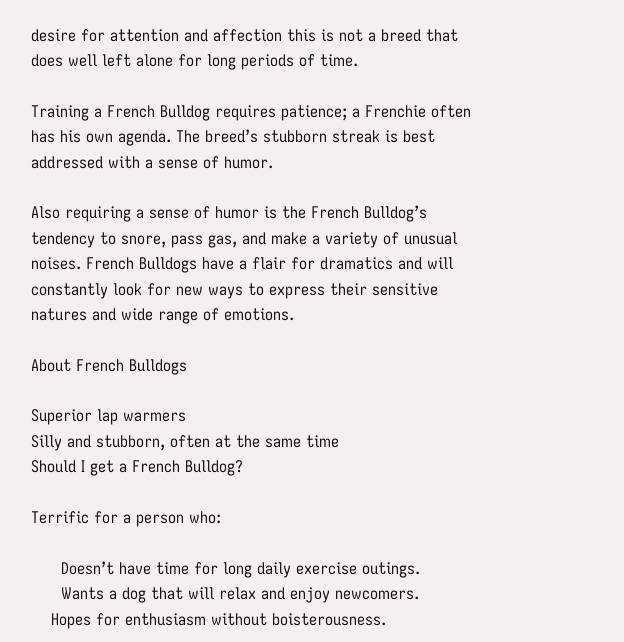desire for attention and affection this is not a breed that does well left alone for long periods of time.

Training a French Bulldog requires patience; a Frenchie often has his own agenda. The breed’s stubborn streak is best addressed with a sense of humor.

Also requiring a sense of humor is the French Bulldog’s tendency to snore, pass gas, and make a variety of unusual noises. French Bulldogs have a flair for dramatics and will constantly look for new ways to express their sensitive natures and wide range of emotions.

About French Bulldogs

Superior lap warmers
Silly and stubborn, often at the same time
Should I get a French Bulldog?

Terrific for a person who:

      Doesn’t have time for long daily exercise outings.
      Wants a dog that will relax and enjoy newcomers.
    Hopes for enthusiasm without boisterousness.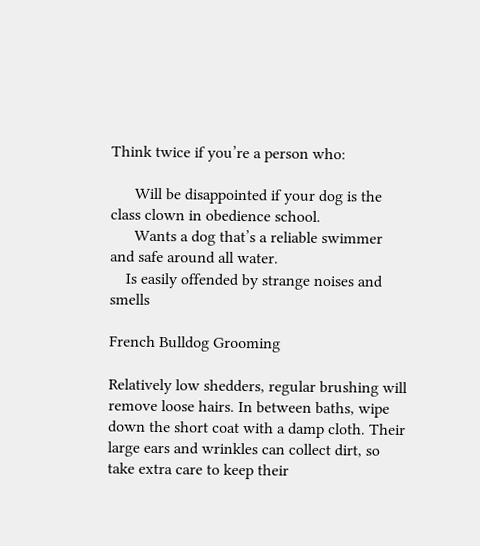Think twice if you’re a person who:

      Will be disappointed if your dog is the class clown in obedience school.
      Wants a dog that’s a reliable swimmer and safe around all water.
    Is easily offended by strange noises and smells

French Bulldog Grooming

Relatively low shedders, regular brushing will remove loose hairs. In between baths, wipe down the short coat with a damp cloth. Their large ears and wrinkles can collect dirt, so take extra care to keep their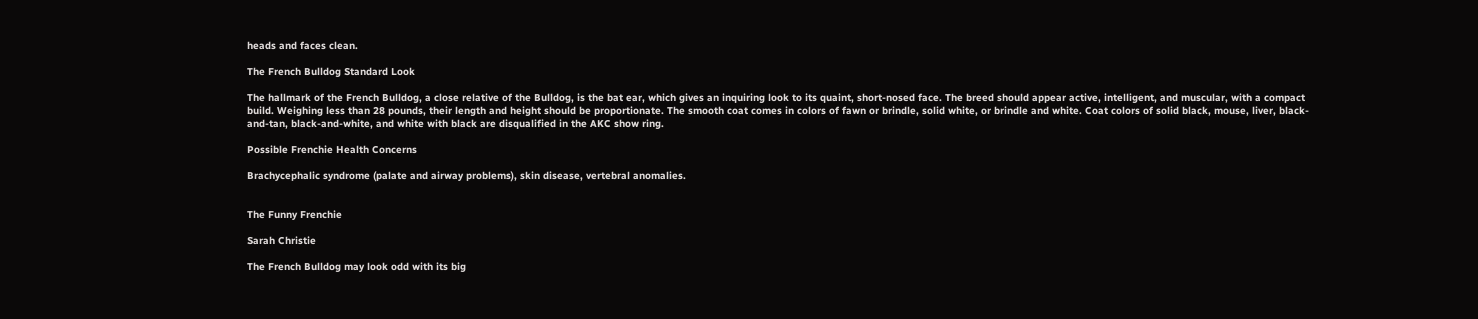heads and faces clean.

The French Bulldog Standard Look

The hallmark of the French Bulldog, a close relative of the Bulldog, is the bat ear, which gives an inquiring look to its quaint, short-nosed face. The breed should appear active, intelligent, and muscular, with a compact build. Weighing less than 28 pounds, their length and height should be proportionate. The smooth coat comes in colors of fawn or brindle, solid white, or brindle and white. Coat colors of solid black, mouse, liver, black-and-tan, black-and-white, and white with black are disqualified in the AKC show ring.

Possible Frenchie Health Concerns

Brachycephalic syndrome (palate and airway problems), skin disease, vertebral anomalies.


The Funny Frenchie

Sarah Christie

The French Bulldog may look odd with its big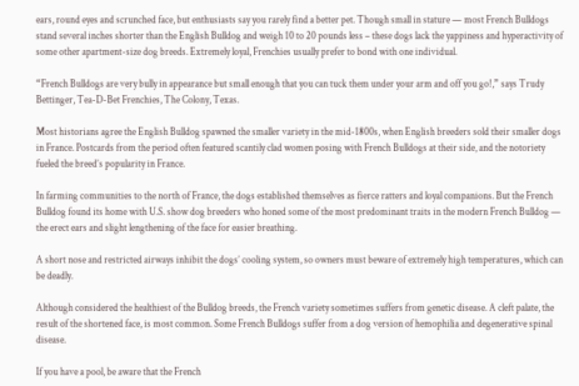ears, round eyes and scrunched face, but enthusiasts say you rarely find a better pet. Though small in stature — most French Bulldogs stand several inches shorter than the English Bulldog and weigh 10 to 20 pounds less – these dogs lack the yappiness and hyperactivity of some other apartment-size dog breeds. Extremely loyal, Frenchies usually prefer to bond with one individual.

“French Bulldogs are very bully in appearance but small enough that you can tuck them under your arm and off you go!,” says Trudy Bettinger, Tea-D-Bet Frenchies, The Colony, Texas.

Most historians agree the English Bulldog spawned the smaller variety in the mid-1800s, when English breeders sold their smaller dogs in France. Postcards from the period often featured scantily clad women posing with French Bulldogs at their side, and the notoriety fueled the breed’s popularity in France.

In farming communities to the north of France, the dogs established themselves as fierce ratters and loyal companions. But the French Bulldog found its home with U.S. show dog breeders who honed some of the most predominant traits in the modern French Bulldog — the erect ears and slight lengthening of the face for easier breathing.

A short nose and restricted airways inhibit the dogs’ cooling system, so owners must beware of extremely high temperatures, which can be deadly.

Although considered the healthiest of the Bulldog breeds, the French variety sometimes suffers from genetic disease. A cleft palate, the result of the shortened face, is most common. Some French Bulldogs suffer from a dog version of hemophilia and degenerative spinal disease.

If you have a pool, be aware that the French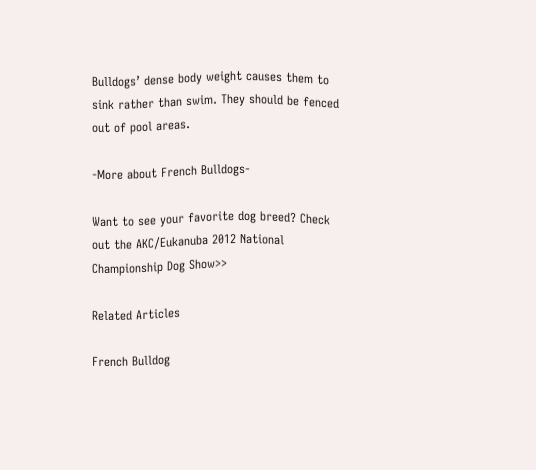Bulldogs’ dense body weight causes them to sink rather than swim. They should be fenced out of pool areas.

-More about French Bulldogs-

Want to see your favorite dog breed? Check out the AKC/Eukanuba 2012 National Championship Dog Show>>

Related Articles

French Bulldog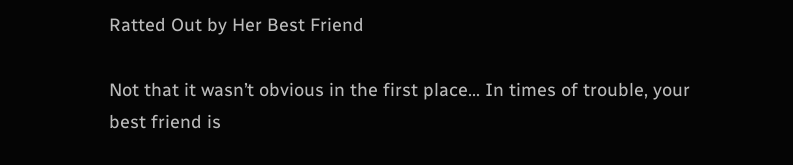Ratted Out by Her Best Friend

Not that it wasn’t obvious in the first place… In times of trouble, your best friend is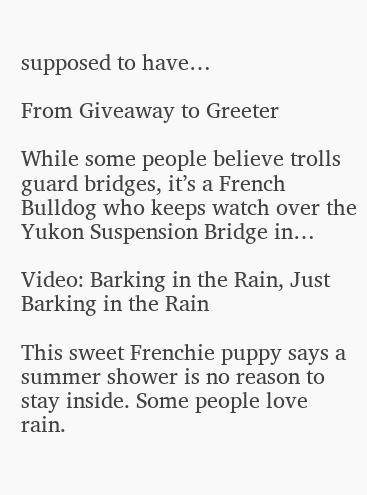supposed to have…

From Giveaway to Greeter

While some people believe trolls guard bridges, it’s a French Bulldog who keeps watch over the Yukon Suspension Bridge in…

Video: Barking in the Rain, Just Barking in the Rain

This sweet Frenchie puppy says a summer shower is no reason to stay inside. Some people love rain.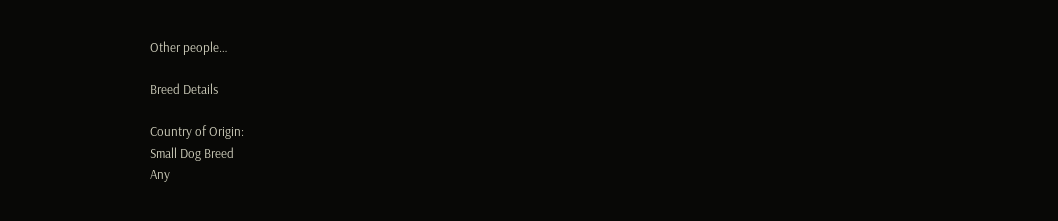Other people…

Breed Details

Country of Origin:
Small Dog Breed
Any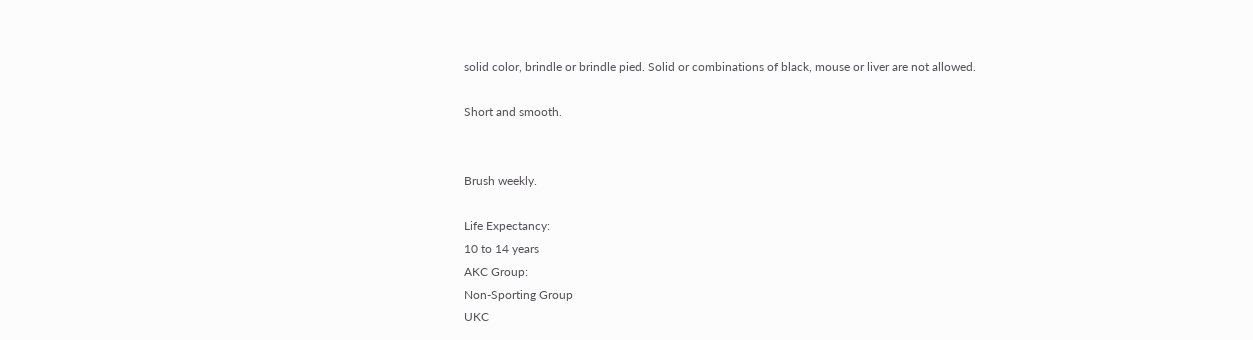solid color, brindle or brindle pied. Solid or combinations of black, mouse or liver are not allowed.

Short and smooth.


Brush weekly.

Life Expectancy:
10 to 14 years
AKC Group:
Non-Sporting Group
UKC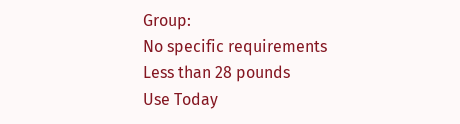Group:
No specific requirements
Less than 28 pounds
Use Today